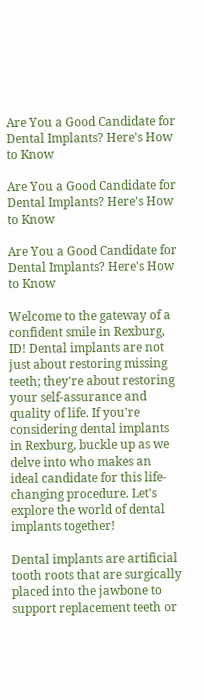Are You a Good Candidate for Dental Implants? Here's How to Know

Are You a Good Candidate for Dental Implants? Here's How to Know

Are You a Good Candidate for Dental Implants? Here's How to Know

Welcome to the gateway of a confident smile in Rexburg, ID! Dental implants are not just about restoring missing teeth; they're about restoring your self-assurance and quality of life. If you're considering dental implants in Rexburg, buckle up as we delve into who makes an ideal candidate for this life-changing procedure. Let's explore the world of dental implants together!

Dental implants are artificial tooth roots that are surgically placed into the jawbone to support replacement teeth or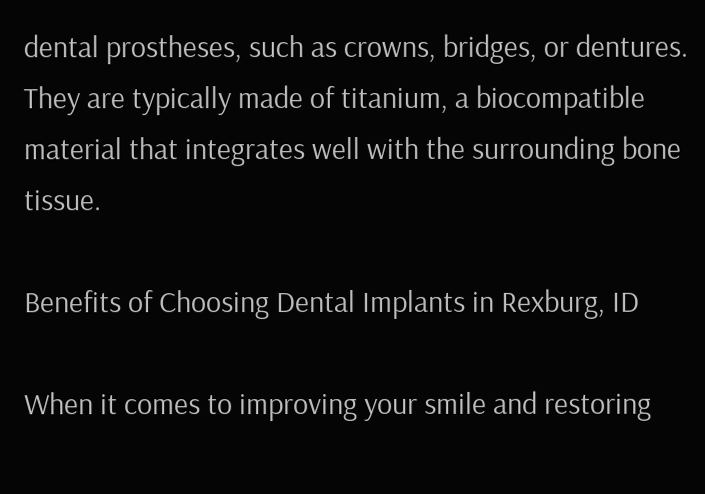dental prostheses, such as crowns, bridges, or dentures. They are typically made of titanium, a biocompatible material that integrates well with the surrounding bone tissue.

Benefits of Choosing Dental Implants in Rexburg, ID

When it comes to improving your smile and restoring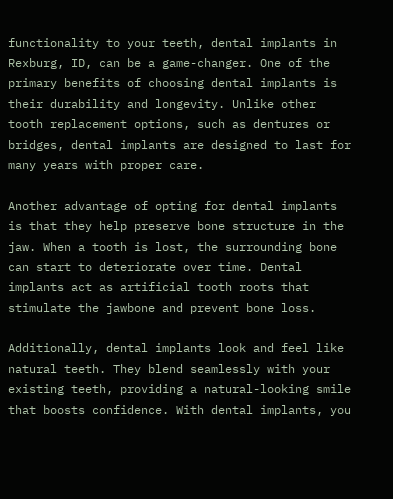functionality to your teeth, dental implants in Rexburg, ID, can be a game-changer. One of the primary benefits of choosing dental implants is their durability and longevity. Unlike other tooth replacement options, such as dentures or bridges, dental implants are designed to last for many years with proper care.

Another advantage of opting for dental implants is that they help preserve bone structure in the jaw. When a tooth is lost, the surrounding bone can start to deteriorate over time. Dental implants act as artificial tooth roots that stimulate the jawbone and prevent bone loss.

Additionally, dental implants look and feel like natural teeth. They blend seamlessly with your existing teeth, providing a natural-looking smile that boosts confidence. With dental implants, you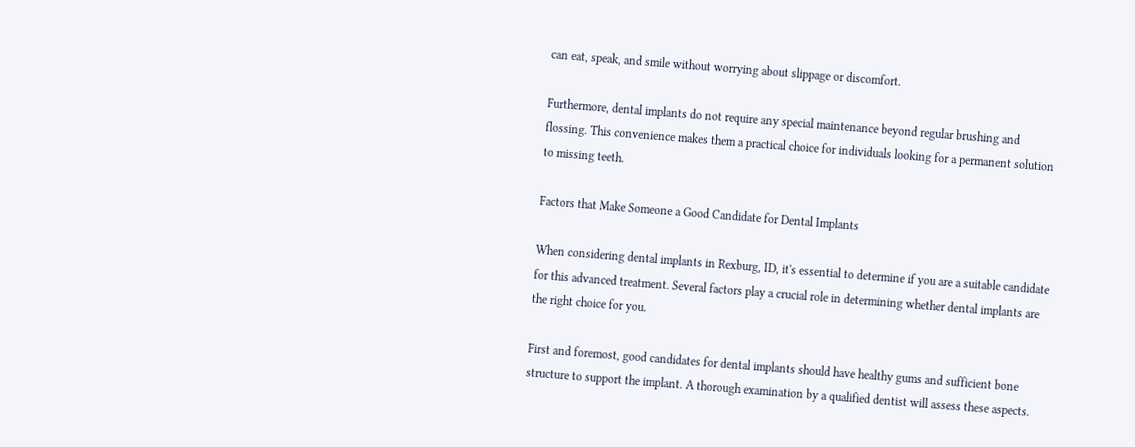can eat, speak, and smile without worrying about slippage or discomfort.

Furthermore, dental implants do not require any special maintenance beyond regular brushing and flossing. This convenience makes them a practical choice for individuals looking for a permanent solution to missing teeth.

Factors that Make Someone a Good Candidate for Dental Implants

When considering dental implants in Rexburg, ID, it's essential to determine if you are a suitable candidate for this advanced treatment. Several factors play a crucial role in determining whether dental implants are the right choice for you.

First and foremost, good candidates for dental implants should have healthy gums and sufficient bone structure to support the implant. A thorough examination by a qualified dentist will assess these aspects.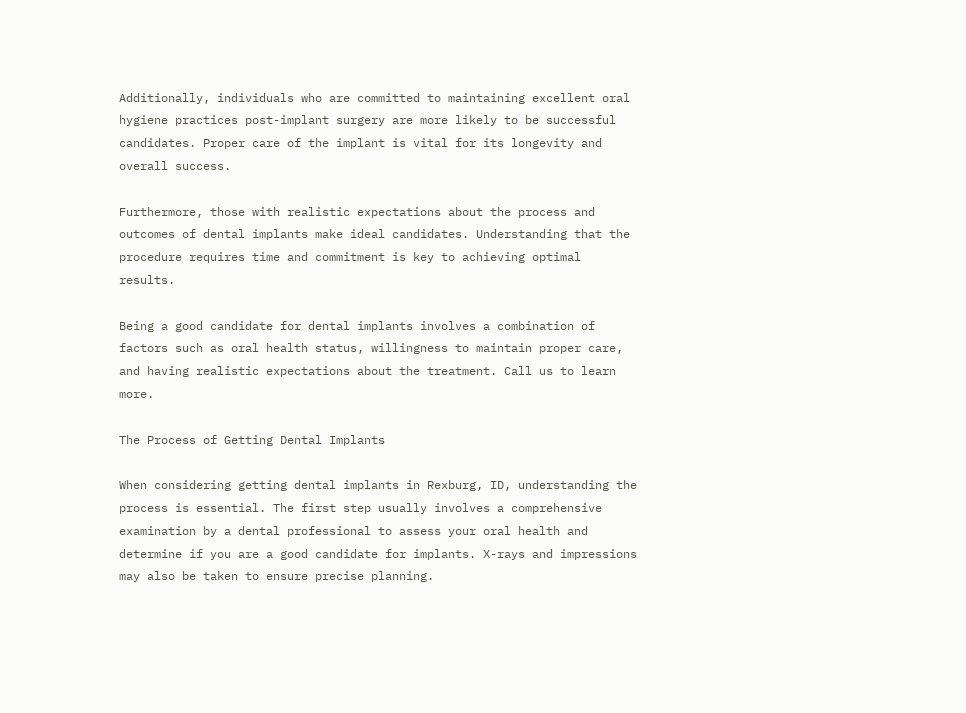Additionally, individuals who are committed to maintaining excellent oral hygiene practices post-implant surgery are more likely to be successful candidates. Proper care of the implant is vital for its longevity and overall success.

Furthermore, those with realistic expectations about the process and outcomes of dental implants make ideal candidates. Understanding that the procedure requires time and commitment is key to achieving optimal results.

Being a good candidate for dental implants involves a combination of factors such as oral health status, willingness to maintain proper care, and having realistic expectations about the treatment. Call us to learn more.

The Process of Getting Dental Implants

When considering getting dental implants in Rexburg, ID, understanding the process is essential. The first step usually involves a comprehensive examination by a dental professional to assess your oral health and determine if you are a good candidate for implants. X-rays and impressions may also be taken to ensure precise planning.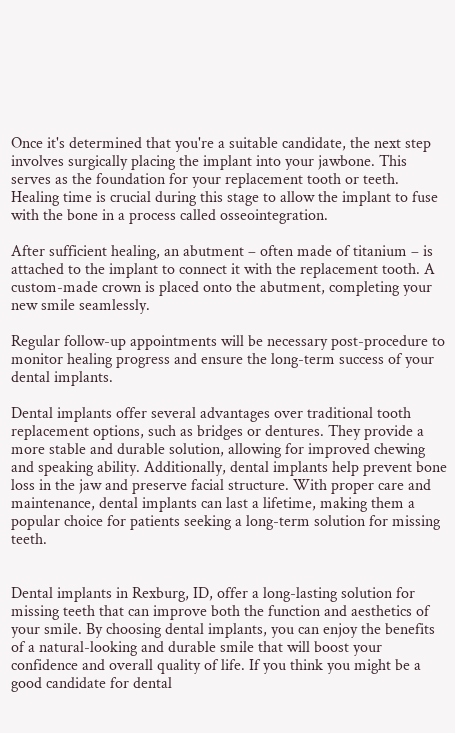Once it's determined that you're a suitable candidate, the next step involves surgically placing the implant into your jawbone. This serves as the foundation for your replacement tooth or teeth. Healing time is crucial during this stage to allow the implant to fuse with the bone in a process called osseointegration.

After sufficient healing, an abutment – often made of titanium – is attached to the implant to connect it with the replacement tooth. A custom-made crown is placed onto the abutment, completing your new smile seamlessly.

Regular follow-up appointments will be necessary post-procedure to monitor healing progress and ensure the long-term success of your dental implants.

Dental implants offer several advantages over traditional tooth replacement options, such as bridges or dentures. They provide a more stable and durable solution, allowing for improved chewing and speaking ability. Additionally, dental implants help prevent bone loss in the jaw and preserve facial structure. With proper care and maintenance, dental implants can last a lifetime, making them a popular choice for patients seeking a long-term solution for missing teeth.


Dental implants in Rexburg, ID, offer a long-lasting solution for missing teeth that can improve both the function and aesthetics of your smile. By choosing dental implants, you can enjoy the benefits of a natural-looking and durable smile that will boost your confidence and overall quality of life. If you think you might be a good candidate for dental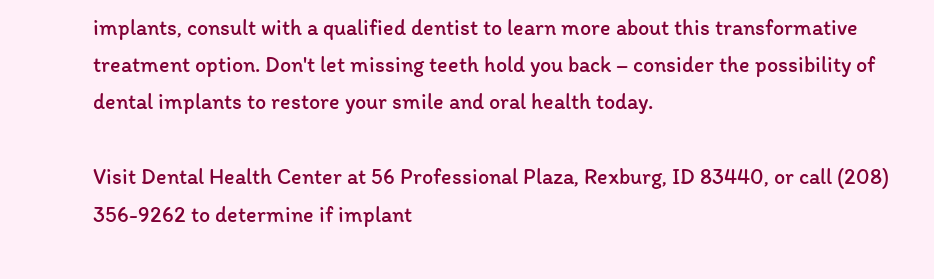implants, consult with a qualified dentist to learn more about this transformative treatment option. Don't let missing teeth hold you back – consider the possibility of dental implants to restore your smile and oral health today.

Visit Dental Health Center at 56 Professional Plaza, Rexburg, ID 83440, or call (208) 356-9262 to determine if implant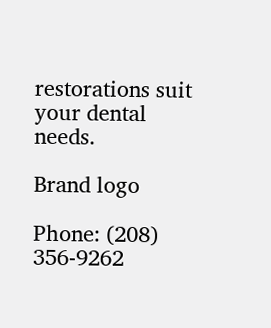restorations suit your dental needs.

Brand logo

Phone: (208) 356-9262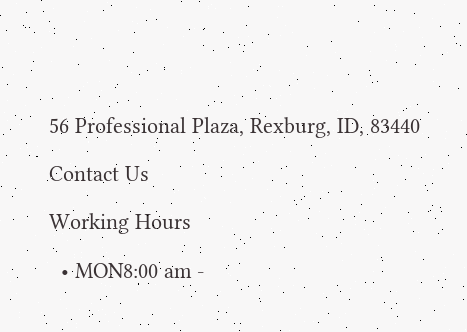56 Professional Plaza, Rexburg, ID, 83440

Contact Us

Working Hours

  • MON8:00 am -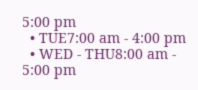5:00 pm
  • TUE7:00 am - 4:00 pm
  • WED - THU8:00 am - 5:00 pm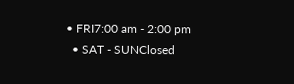• FRI7:00 am - 2:00 pm
  • SAT - SUNClosed